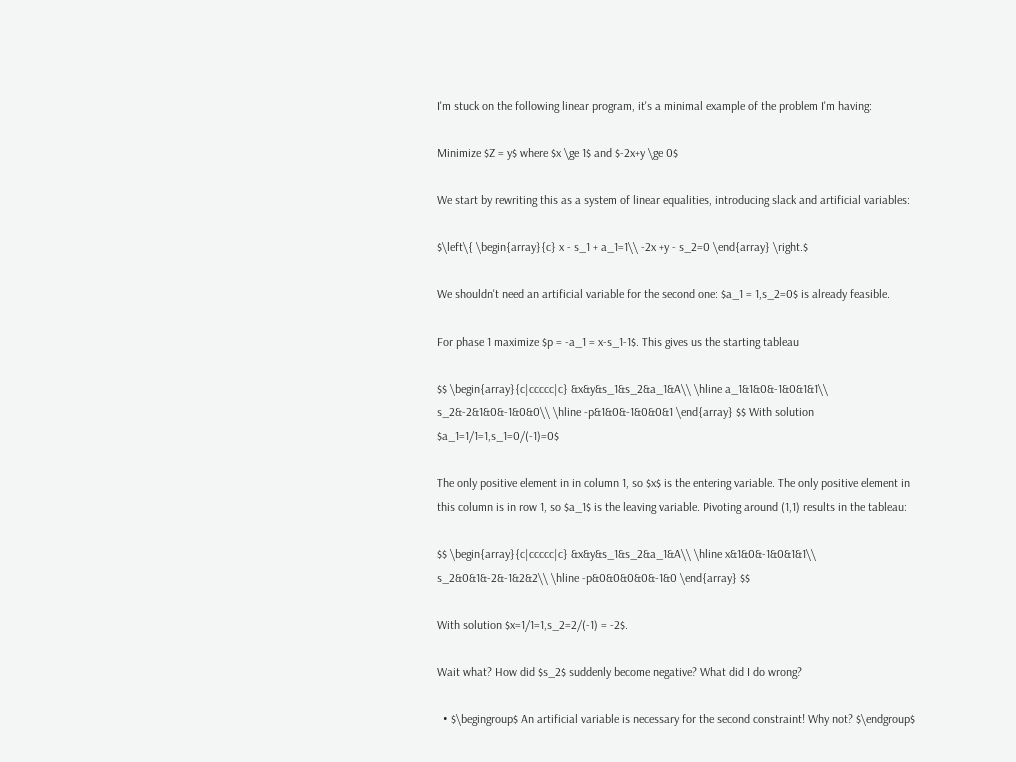I'm stuck on the following linear program, it's a minimal example of the problem I'm having:

Minimize $Z = y$ where $x \ge 1$ and $-2x+y \ge 0$

We start by rewriting this as a system of linear equalities, introducing slack and artificial variables:

$\left\{ \begin{array}{c} x - s_1 + a_1=1\\ -2x +y - s_2=0 \end{array} \right.$

We shouldn't need an artificial variable for the second one: $a_1 = 1,s_2=0$ is already feasible.

For phase 1 maximize $p = -a_1 = x-s_1-1$. This gives us the starting tableau

$$ \begin{array}{c|ccccc|c} &x&y&s_1&s_2&a_1&A\\ \hline a_1&1&0&-1&0&1&1\\ s_2&-2&1&0&-1&0&0\\ \hline -p&1&0&-1&0&0&1 \end{array} $$ With solution $a_1=1/1=1,s_1=0/(-1)=0$

The only positive element in in column 1, so $x$ is the entering variable. The only positive element in this column is in row 1, so $a_1$ is the leaving variable. Pivoting around (1,1) results in the tableau:

$$ \begin{array}{c|ccccc|c} &x&y&s_1&s_2&a_1&A\\ \hline x&1&0&-1&0&1&1\\ s_2&0&1&-2&-1&2&2\\ \hline -p&0&0&0&0&-1&0 \end{array} $$

With solution $x=1/1=1,s_2=2/(-1) = -2$.

Wait what? How did $s_2$ suddenly become negative? What did I do wrong?

  • $\begingroup$ An artificial variable is necessary for the second constraint! Why not? $\endgroup$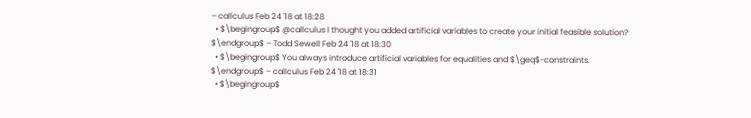– callculus Feb 24 '18 at 18:28
  • $\begingroup$ @callculus I thought you added artificial variables to create your initial feasible solution? $\endgroup$ – Todd Sewell Feb 24 '18 at 18:30
  • $\begingroup$ You always introduce artificial variables for equalities and $\geq$-constraints. $\endgroup$ – callculus Feb 24 '18 at 18:31
  • $\begingroup$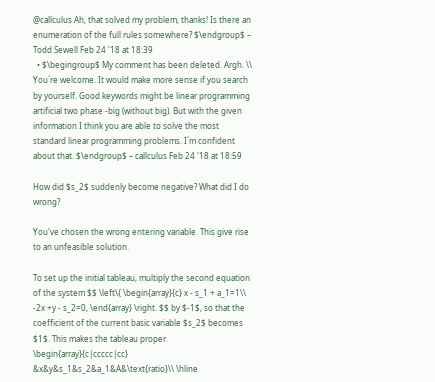@callculus Ah, that solved my problem, thanks! Is there an enumeration of the full rules somewhere? $\endgroup$ – Todd Sewell Feb 24 '18 at 18:39
  • $\begingroup$ My comment has been deleted. Argh. \\ You´re welcome. It would make more sense if you search by yourself. Good keywords might be linear programming artificial two phase -big (without big). But with the given information I think you are able to solve the most standard linear programming problems. I´m confident about that. $\endgroup$ – callculus Feb 24 '18 at 18:59

How did $s_2$ suddenly become negative? What did I do wrong?

You've chosen the wrong entering variable. This give rise to an unfeasible solution.

To set up the initial tableau, multiply the second equation of the system $$ \left\{ \begin{array}{c} x - s_1 + a_1=1\\ -2x +y - s_2=0, \end{array} \right. $$ by $-1$, so that the coefficient of the current basic variable $s_2$ becomes $1$. This makes the tableau proper. \begin{array}{c|ccccc|cc} &x&y&s_1&s_2&a_1&A&\text{ratio}\\ \hline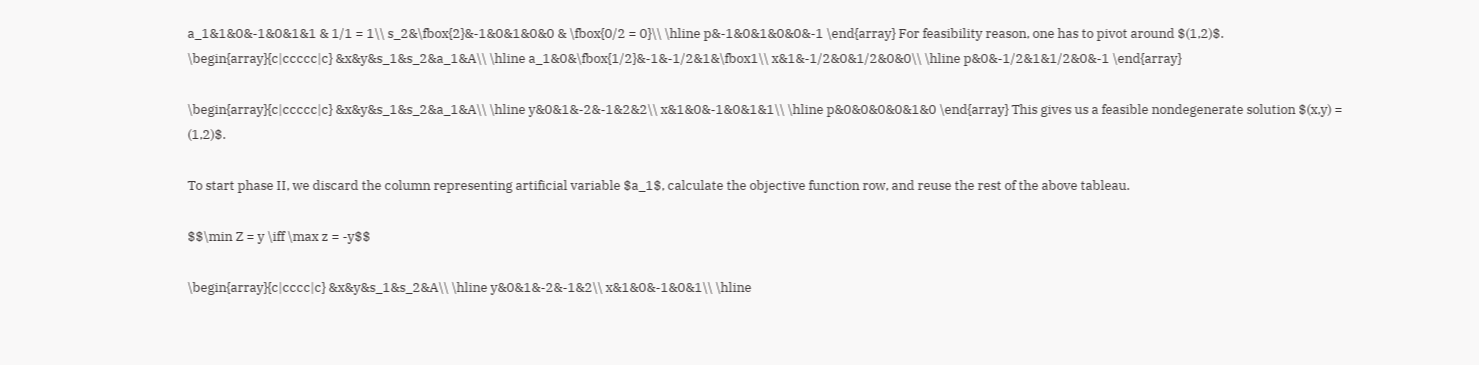a_1&1&0&-1&0&1&1 & 1/1 = 1\\ s_2&\fbox{2}&-1&0&1&0&0 & \fbox{0/2 = 0}\\ \hline p&-1&0&1&0&0&-1 \end{array} For feasibility reason, one has to pivot around $(1,2)$. \begin{array}{c|ccccc|c} &x&y&s_1&s_2&a_1&A\\ \hline a_1&0&\fbox{1/2}&-1&-1/2&1&\fbox1\\ x&1&-1/2&0&1/2&0&0\\ \hline p&0&-1/2&1&1/2&0&-1 \end{array}

\begin{array}{c|ccccc|c} &x&y&s_1&s_2&a_1&A\\ \hline y&0&1&-2&-1&2&2\\ x&1&0&-1&0&1&1\\ \hline p&0&0&0&0&1&0 \end{array} This gives us a feasible nondegenerate solution $(x,y) = (1,2)$.

To start phase II, we discard the column representing artificial variable $a_1$, calculate the objective function row, and reuse the rest of the above tableau.

$$\min Z = y \iff \max z = -y$$

\begin{array}{c|cccc|c} &x&y&s_1&s_2&A\\ \hline y&0&1&-2&-1&2\\ x&1&0&-1&0&1\\ \hline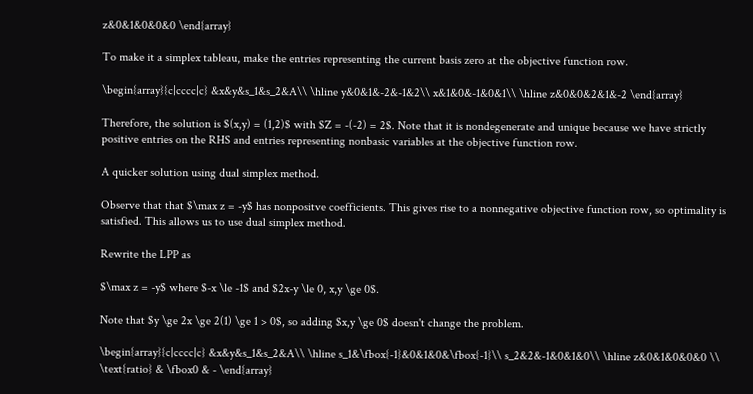z&0&1&0&0&0 \end{array}

To make it a simplex tableau, make the entries representing the current basis zero at the objective function row.

\begin{array}{c|cccc|c} &x&y&s_1&s_2&A\\ \hline y&0&1&-2&-1&2\\ x&1&0&-1&0&1\\ \hline z&0&0&2&1&-2 \end{array}

Therefore, the solution is $(x,y) = (1,2)$ with $Z = -(-2) = 2$. Note that it is nondegenerate and unique because we have strictly positive entries on the RHS and entries representing nonbasic variables at the objective function row.

A quicker solution using dual simplex method.

Observe that that $\max z = -y$ has nonpositve coefficients. This gives rise to a nonnegative objective function row, so optimality is satisfied. This allows us to use dual simplex method.

Rewrite the LPP as

$\max z = -y$ where $-x \le -1$ and $2x-y \le 0, x,y \ge 0$.

Note that $y \ge 2x \ge 2(1) \ge 1 > 0$, so adding $x,y \ge 0$ doesn't change the problem.

\begin{array}{c|cccc|c} &x&y&s_1&s_2&A\\ \hline s_1&\fbox{-1}&0&1&0&\fbox{-1}\\ s_2&2&-1&0&1&0\\ \hline z&0&1&0&0&0 \\ \text{ratio} & \fbox0 & - \end{array}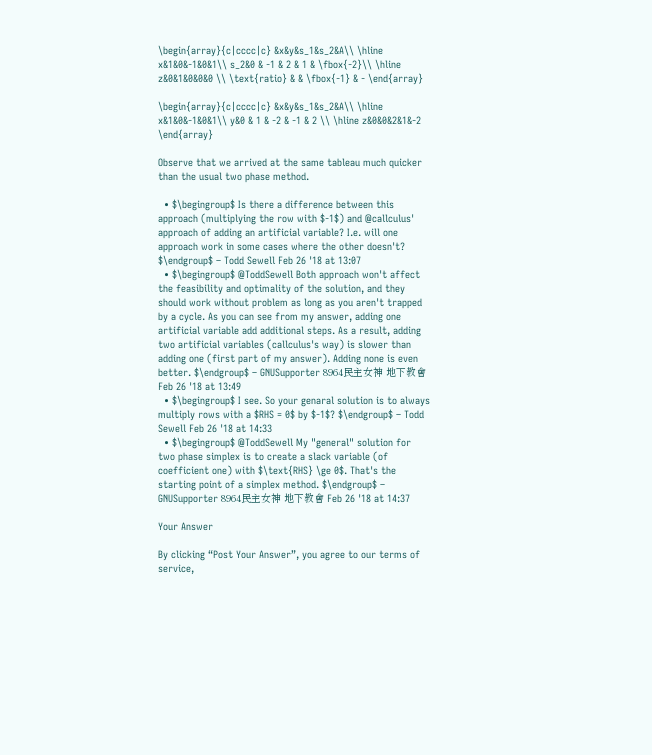\begin{array}{c|cccc|c} &x&y&s_1&s_2&A\\ \hline x&1&0&-1&0&1\\ s_2&0 & -1 & 2 & 1 & \fbox{-2}\\ \hline z&0&1&0&0&0 \\ \text{ratio} & & \fbox{-1} & - \end{array}

\begin{array}{c|cccc|c} &x&y&s_1&s_2&A\\ \hline x&1&0&-1&0&1\\ y&0 & 1 & -2 & -1 & 2 \\ \hline z&0&0&2&1&-2 \end{array}

Observe that we arrived at the same tableau much quicker than the usual two phase method.

  • $\begingroup$ Is there a difference between this approach (multiplying the row with $-1$) and @callculus' approach of adding an artificial variable? I.e. will one approach work in some cases where the other doesn't? $\endgroup$ – Todd Sewell Feb 26 '18 at 13:07
  • $\begingroup$ @ToddSewell Both approach won't affect the feasibility and optimality of the solution, and they should work without problem as long as you aren't trapped by a cycle. As you can see from my answer, adding one artificial variable add additional steps. As a result, adding two artificial variables (callculus's way) is slower than adding one (first part of my answer). Adding none is even better. $\endgroup$ – GNUSupporter 8964民主女神 地下教會 Feb 26 '18 at 13:49
  • $\begingroup$ I see. So your genaral solution is to always multiply rows with a $RHS = 0$ by $-1$? $\endgroup$ – Todd Sewell Feb 26 '18 at 14:33
  • $\begingroup$ @ToddSewell My "general" solution for two phase simplex is to create a slack variable (of coefficient one) with $\text{RHS} \ge 0$. That's the starting point of a simplex method. $\endgroup$ – GNUSupporter 8964民主女神 地下教會 Feb 26 '18 at 14:37

Your Answer

By clicking “Post Your Answer”, you agree to our terms of service,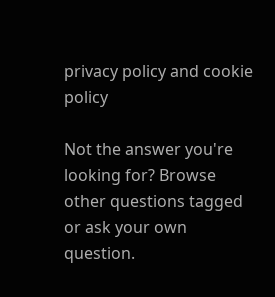privacy policy and cookie policy

Not the answer you're looking for? Browse other questions tagged or ask your own question.